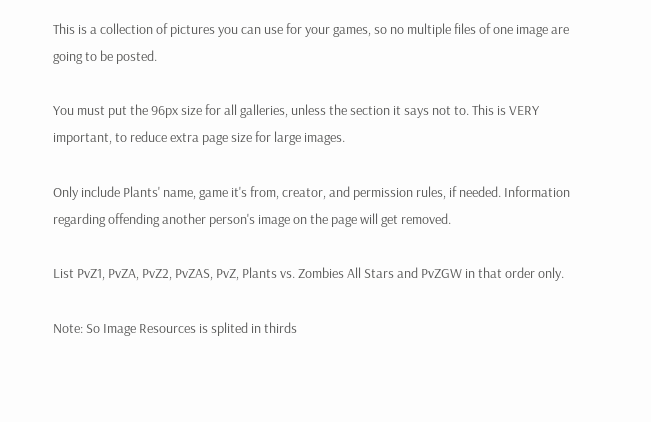This is a collection of pictures you can use for your games, so no multiple files of one image are going to be posted.

You must put the 96px size for all galleries, unless the section it says not to. This is VERY important, to reduce extra page size for large images.

Only include Plants' name, game it's from, creator, and permission rules, if needed. Information regarding offending another person's image on the page will get removed.

List PvZ1, PvZA, PvZ2, PvZAS, PvZ, Plants vs. Zombies All Stars and PvZGW in that order only.

Note: So Image Resources is splited in thirds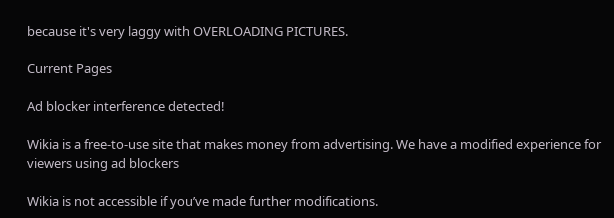because it's very laggy with OVERLOADING PICTURES.

Current Pages

Ad blocker interference detected!

Wikia is a free-to-use site that makes money from advertising. We have a modified experience for viewers using ad blockers

Wikia is not accessible if you’ve made further modifications.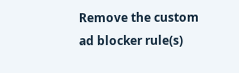Remove the custom ad blocker rule(s)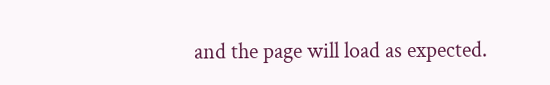and the page will load as expected.